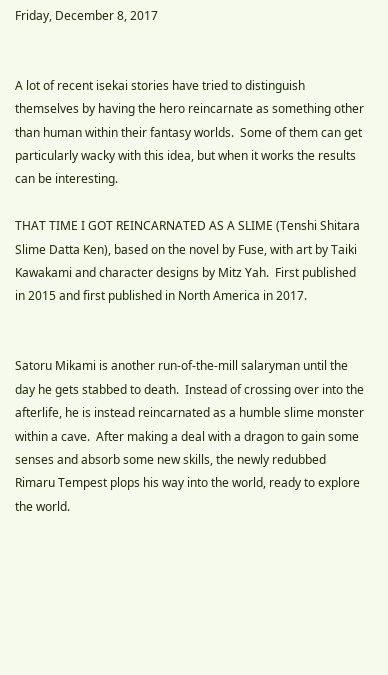Friday, December 8, 2017


A lot of recent isekai stories have tried to distinguish themselves by having the hero reincarnate as something other than human within their fantasy worlds.  Some of them can get particularly wacky with this idea, but when it works the results can be interesting.

THAT TIME I GOT REINCARNATED AS A SLIME (Tenshi Shitara Slime Datta Ken), based on the novel by Fuse, with art by Taiki Kawakami and character designs by Mitz Yah.  First published in 2015 and first published in North America in 2017.


Satoru Mikami is another run-of-the-mill salaryman until the day he gets stabbed to death.  Instead of crossing over into the afterlife, he is instead reincarnated as a humble slime monster within a cave.  After making a deal with a dragon to gain some senses and absorb some new skills, the newly redubbed Rimaru Tempest plops his way into the world, ready to explore the world.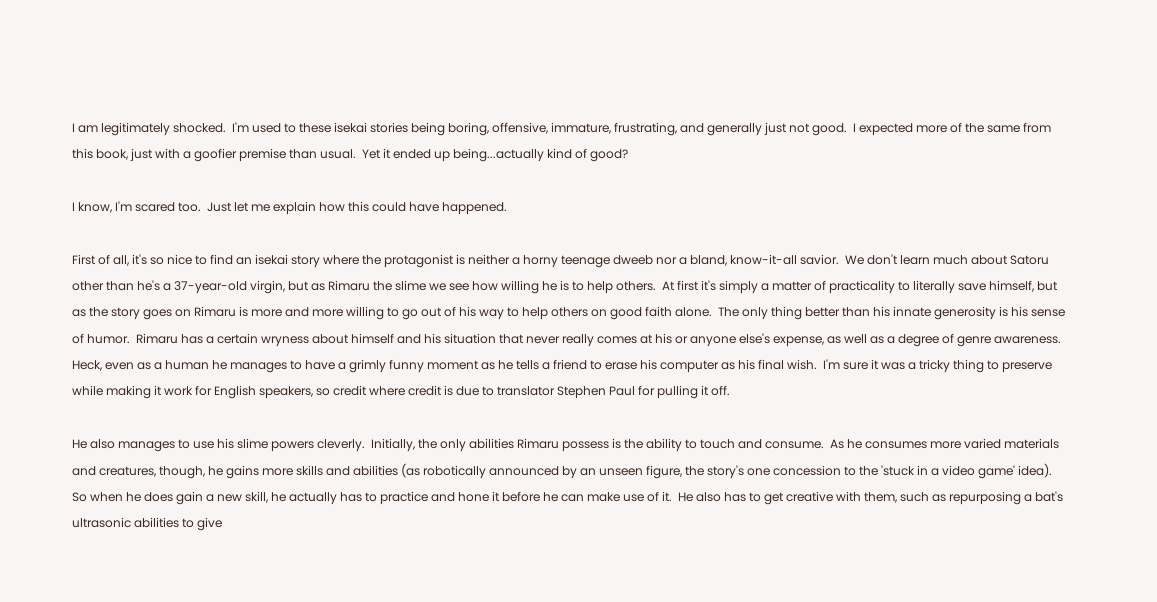I am legitimately shocked.  I'm used to these isekai stories being boring, offensive, immature, frustrating, and generally just not good.  I expected more of the same from this book, just with a goofier premise than usual.  Yet it ended up being...actually kind of good?

I know, I'm scared too.  Just let me explain how this could have happened.

First of all, it's so nice to find an isekai story where the protagonist is neither a horny teenage dweeb nor a bland, know-it-all savior.  We don't learn much about Satoru other than he's a 37-year-old virgin, but as Rimaru the slime we see how willing he is to help others.  At first it's simply a matter of practicality to literally save himself, but as the story goes on Rimaru is more and more willing to go out of his way to help others on good faith alone.  The only thing better than his innate generosity is his sense of humor.  Rimaru has a certain wryness about himself and his situation that never really comes at his or anyone else's expense, as well as a degree of genre awareness.  Heck, even as a human he manages to have a grimly funny moment as he tells a friend to erase his computer as his final wish.  I'm sure it was a tricky thing to preserve while making it work for English speakers, so credit where credit is due to translator Stephen Paul for pulling it off.

He also manages to use his slime powers cleverly.  Initially, the only abilities Rimaru possess is the ability to touch and consume.  As he consumes more varied materials and creatures, though, he gains more skills and abilities (as robotically announced by an unseen figure, the story's one concession to the 'stuck in a video game' idea).  So when he does gain a new skill, he actually has to practice and hone it before he can make use of it.  He also has to get creative with them, such as repurposing a bat's ultrasonic abilities to give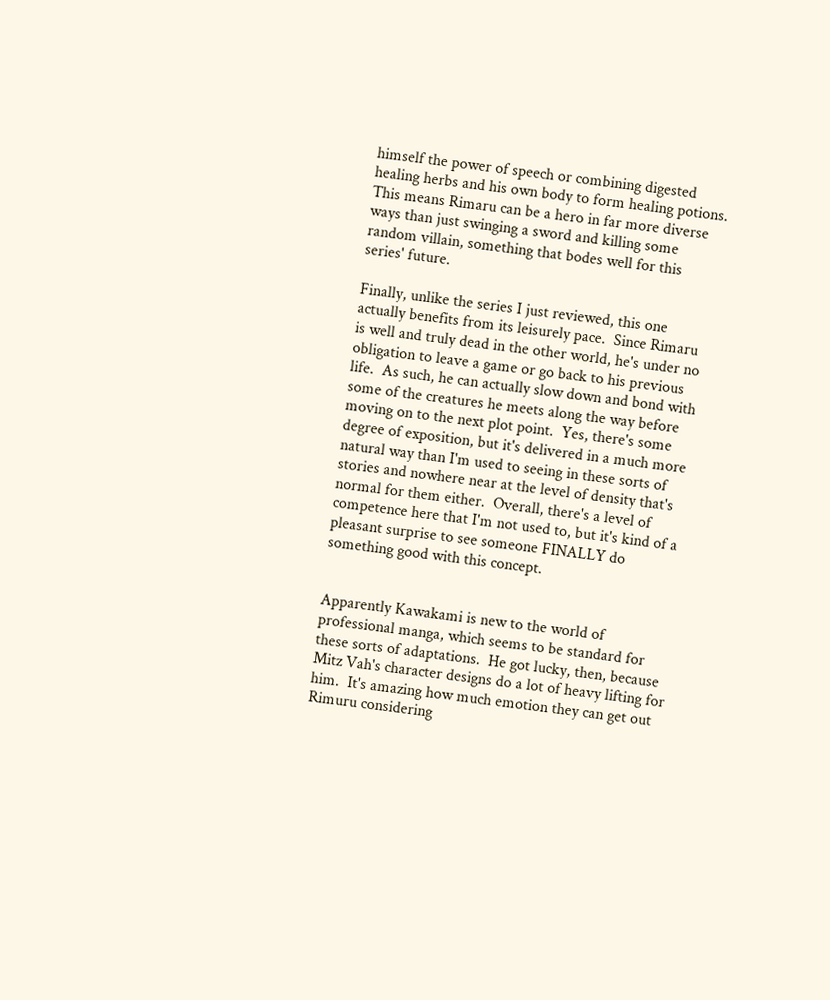himself the power of speech or combining digested healing herbs and his own body to form healing potions.  This means Rimaru can be a hero in far more diverse ways than just swinging a sword and killing some random villain, something that bodes well for this series' future.

Finally, unlike the series I just reviewed, this one actually benefits from its leisurely pace.  Since Rimaru is well and truly dead in the other world, he's under no obligation to leave a game or go back to his previous life.  As such, he can actually slow down and bond with some of the creatures he meets along the way before moving on to the next plot point.  Yes, there's some degree of exposition, but it's delivered in a much more natural way than I'm used to seeing in these sorts of stories and nowhere near at the level of density that's normal for them either.  Overall, there's a level of competence here that I'm not used to, but it's kind of a pleasant surprise to see someone FINALLY do something good with this concept.


Apparently Kawakami is new to the world of professional manga, which seems to be standard for these sorts of adaptations.  He got lucky, then, because Mitz Vah's character designs do a lot of heavy lifting for him.  It's amazing how much emotion they can get out Rimuru considering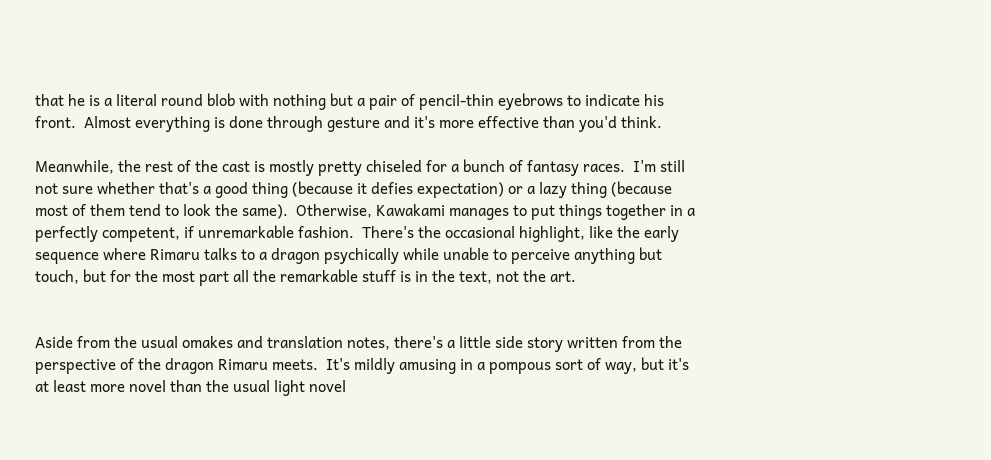that he is a literal round blob with nothing but a pair of pencil-thin eyebrows to indicate his front.  Almost everything is done through gesture and it's more effective than you'd think.

Meanwhile, the rest of the cast is mostly pretty chiseled for a bunch of fantasy races.  I'm still not sure whether that's a good thing (because it defies expectation) or a lazy thing (because most of them tend to look the same).  Otherwise, Kawakami manages to put things together in a perfectly competent, if unremarkable fashion.  There's the occasional highlight, like the early sequence where Rimaru talks to a dragon psychically while unable to perceive anything but touch, but for the most part all the remarkable stuff is in the text, not the art.


Aside from the usual omakes and translation notes, there's a little side story written from the perspective of the dragon Rimaru meets.  It's mildly amusing in a pompous sort of way, but it's at least more novel than the usual light novel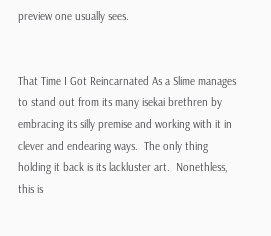preview one usually sees.


That Time I Got Reincarnated As a Slime manages to stand out from its many isekai brethren by embracing its silly premise and working with it in clever and endearing ways.  The only thing holding it back is its lackluster art.  Nonethless, this is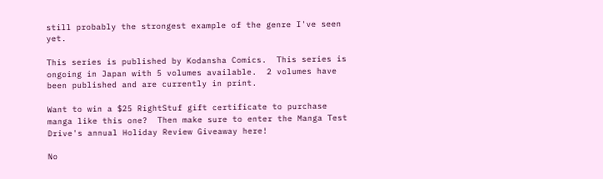still probably the strongest example of the genre I've seen yet.

This series is published by Kodansha Comics.  This series is ongoing in Japan with 5 volumes available.  2 volumes have been published and are currently in print.

Want to win a $25 RightStuf gift certificate to purchase manga like this one?  Then make sure to enter the Manga Test Drive's annual Holiday Review Giveaway here!

No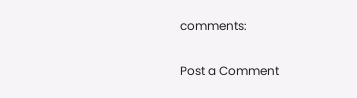comments:

Post a Comment